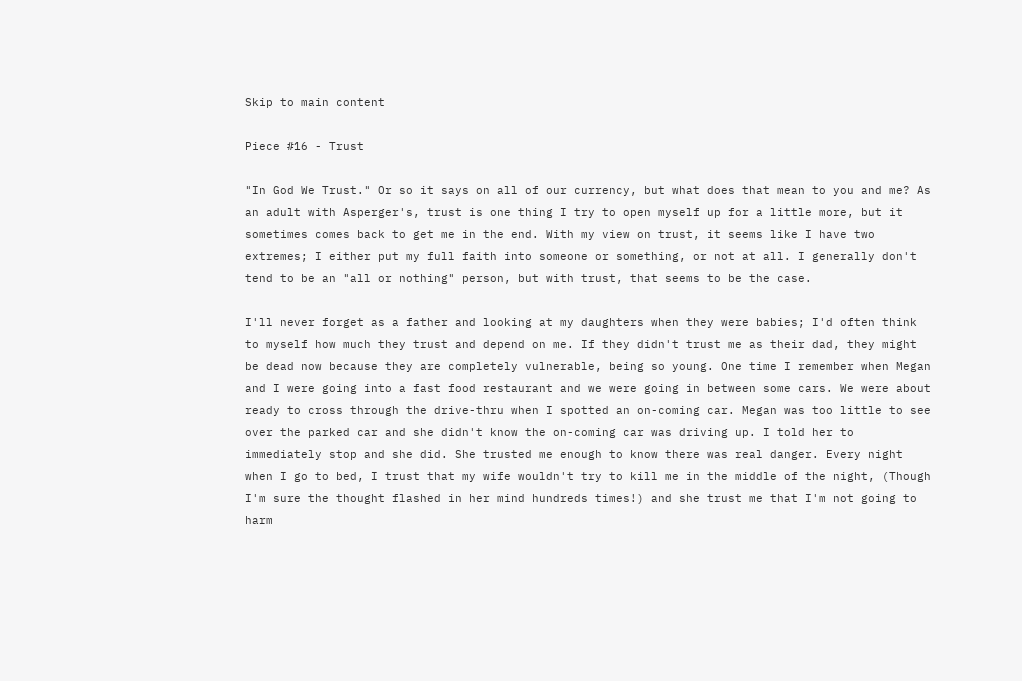Skip to main content

Piece #16 - Trust

"In God We Trust." Or so it says on all of our currency, but what does that mean to you and me? As an adult with Asperger's, trust is one thing I try to open myself up for a little more, but it sometimes comes back to get me in the end. With my view on trust, it seems like I have two extremes; I either put my full faith into someone or something, or not at all. I generally don't tend to be an "all or nothing" person, but with trust, that seems to be the case.

I'll never forget as a father and looking at my daughters when they were babies; I'd often think to myself how much they trust and depend on me. If they didn't trust me as their dad, they might be dead now because they are completely vulnerable, being so young. One time I remember when Megan and I were going into a fast food restaurant and we were going in between some cars. We were about ready to cross through the drive-thru when I spotted an on-coming car. Megan was too little to see over the parked car and she didn't know the on-coming car was driving up. I told her to immediately stop and she did. She trusted me enough to know there was real danger. Every night when I go to bed, I trust that my wife wouldn't try to kill me in the middle of the night, (Though I'm sure the thought flashed in her mind hundreds times!) and she trust me that I'm not going to harm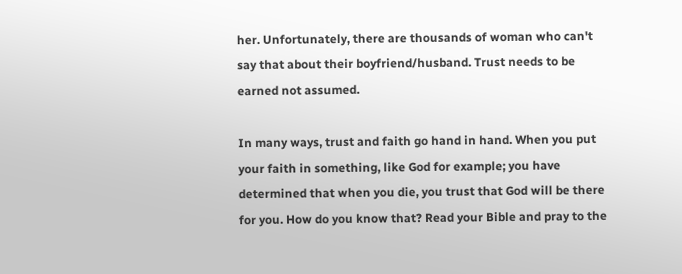her. Unfortunately, there are thousands of woman who can't say that about their boyfriend/husband. Trust needs to be earned not assumed.

In many ways, trust and faith go hand in hand. When you put your faith in something, like God for example; you have determined that when you die, you trust that God will be there for you. How do you know that? Read your Bible and pray to the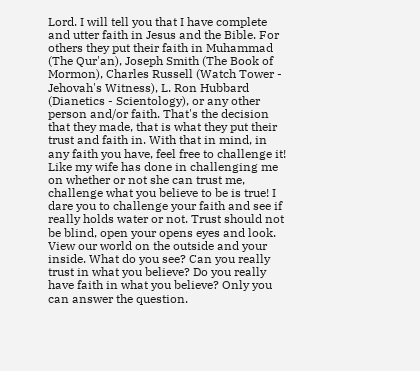Lord. I will tell you that I have complete and utter faith in Jesus and the Bible. For others they put their faith in Muhammad (The Qur'an), Joseph Smith (The Book of Mormon), Charles Russell (Watch Tower - Jehovah's Witness), L. Ron Hubbard (Dianetics - Scientology), or any other person and/or faith. That's the decision that they made, that is what they put their trust and faith in. With that in mind, in any faith you have, feel free to challenge it! Like my wife has done in challenging me on whether or not she can trust me, challenge what you believe to be is true! I dare you to challenge your faith and see if really holds water or not. Trust should not be blind, open your opens eyes and look. View our world on the outside and your inside. What do you see? Can you really trust in what you believe? Do you really have faith in what you believe? Only you can answer the question.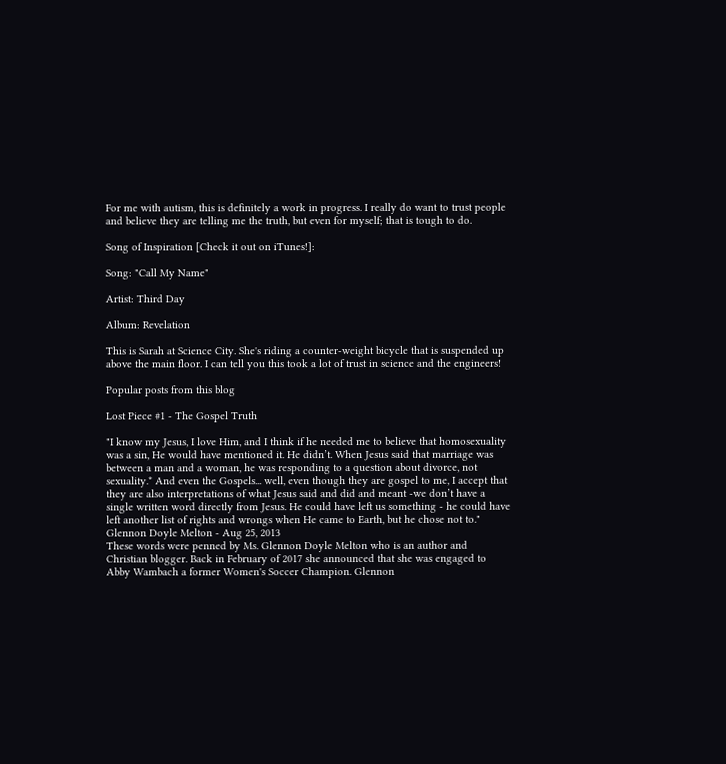For me with autism, this is definitely a work in progress. I really do want to trust people and believe they are telling me the truth, but even for myself; that is tough to do.

Song of Inspiration [Check it out on iTunes!]:

Song: "Call My Name"

Artist: Third Day

Album: Revelation

This is Sarah at Science City. She's riding a counter-weight bicycle that is suspended up above the main floor. I can tell you this took a lot of trust in science and the engineers!

Popular posts from this blog

Lost Piece #1 - The Gospel Truth

"I know my Jesus, I love Him, and I think if he needed me to believe that homosexuality was a sin, He would have mentioned it. He didn’t. When Jesus said that marriage was between a man and a woman, he was responding to a question about divorce, not sexuality.* And even the Gospels... well, even though they are gospel to me, I accept that they are also interpretations of what Jesus said and did and meant -we don’t have a single written word directly from Jesus. He could have left us something - he could have left another list of rights and wrongs when He came to Earth, but he chose not to." Glennon Doyle Melton - Aug 25, 2013
These words were penned by Ms. Glennon Doyle Melton who is an author and Christian blogger. Back in February of 2017 she announced that she was engaged to Abby Wambach a former Women's Soccer Champion. Glennon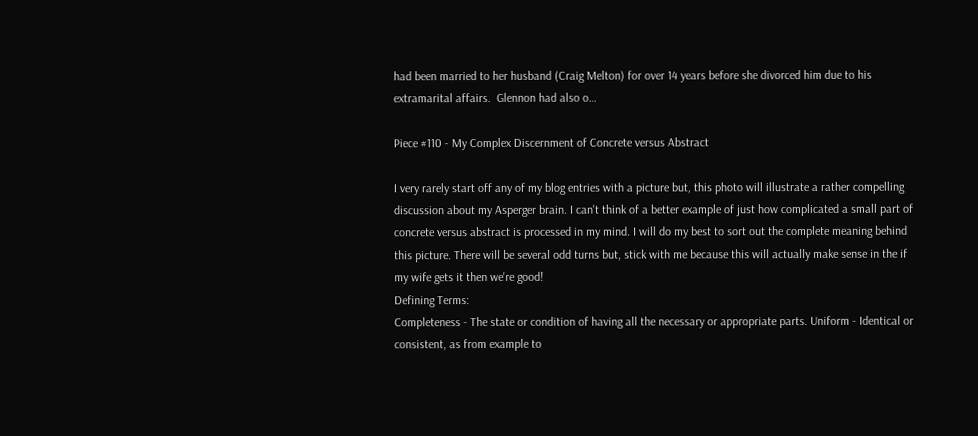had been married to her husband (Craig Melton) for over 14 years before she divorced him due to his extramarital affairs.  Glennon had also o…

Piece #110 - My Complex Discernment of Concrete versus Abstract

I very rarely start off any of my blog entries with a picture but, this photo will illustrate a rather compelling discussion about my Asperger brain. I can't think of a better example of just how complicated a small part of concrete versus abstract is processed in my mind. I will do my best to sort out the complete meaning behind this picture. There will be several odd turns but, stick with me because this will actually make sense in the if my wife gets it then we're good!
Defining Terms:
Completeness - The state or condition of having all the necessary or appropriate parts. Uniform - Identical or consistent, as from example to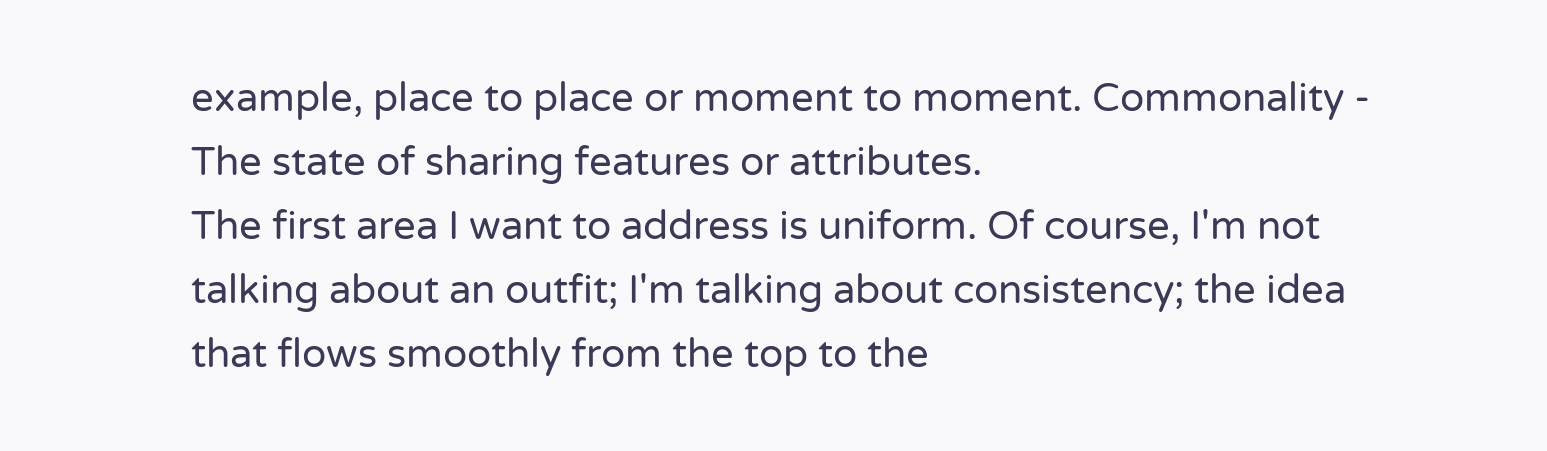example, place to place or moment to moment. Commonality - The state of sharing features or attributes.
The first area I want to address is uniform. Of course, I'm not talking about an outfit; I'm talking about consistency; the idea that flows smoothly from the top to the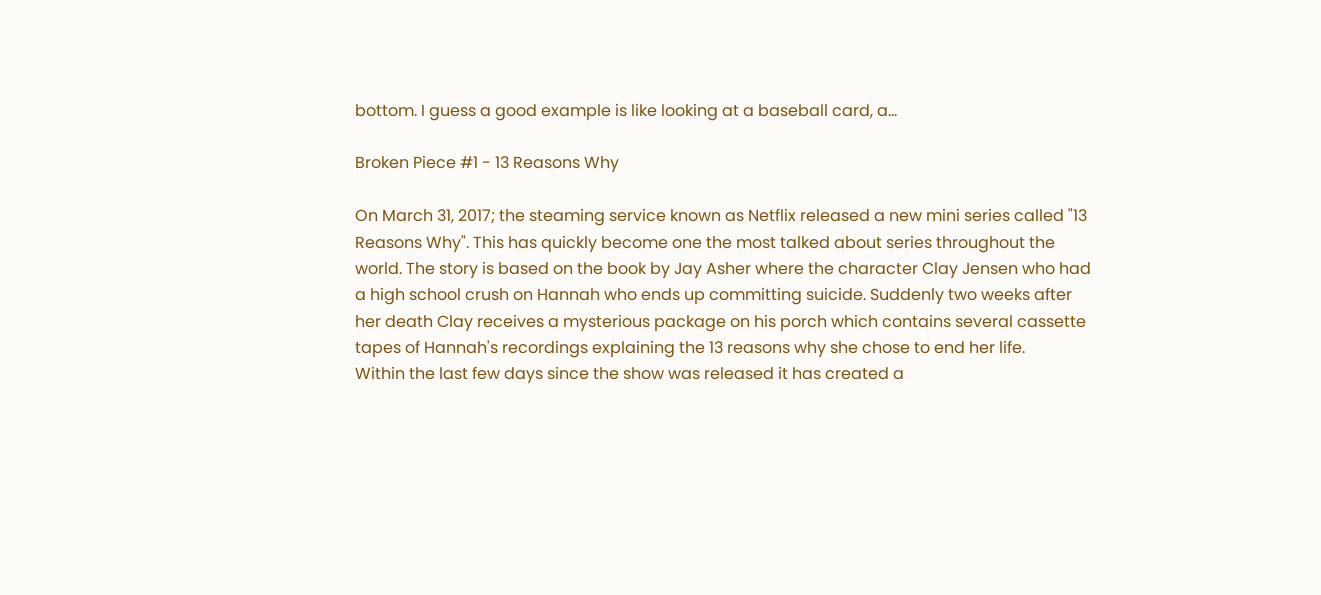bottom. I guess a good example is like looking at a baseball card, a…

Broken Piece #1 - 13 Reasons Why

On March 31, 2017; the steaming service known as Netflix released a new mini series called "13 Reasons Why". This has quickly become one the most talked about series throughout the world. The story is based on the book by Jay Asher where the character Clay Jensen who had a high school crush on Hannah who ends up committing suicide. Suddenly two weeks after her death Clay receives a mysterious package on his porch which contains several cassette tapes of Hannah's recordings explaining the 13 reasons why she chose to end her life.
Within the last few days since the show was released it has created a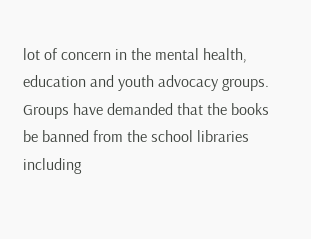lot of concern in the mental health, education and youth advocacy groups. Groups have demanded that the books be banned from the school libraries including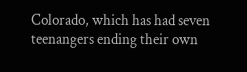Colorado, which has had seven teenangers ending their own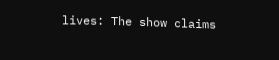lives: The show claims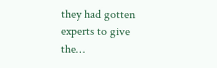they had gotten experts to give the…